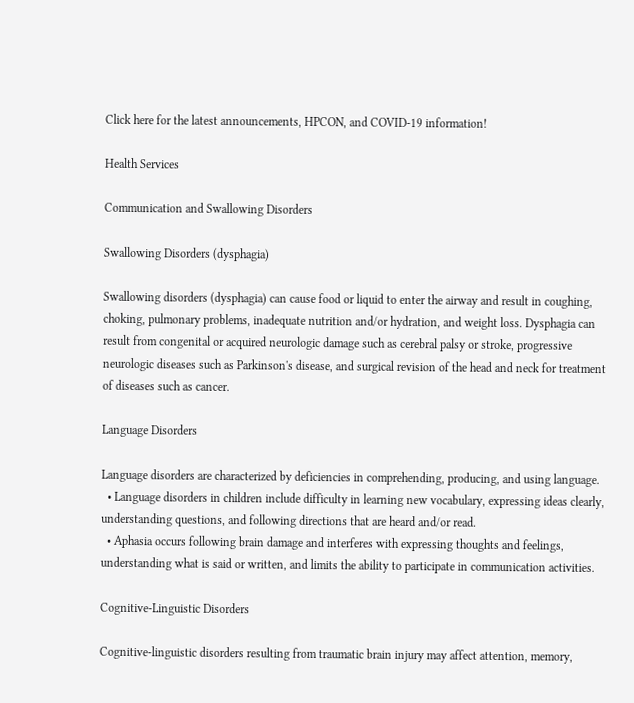Click here for the latest announcements, HPCON, and COVID-19 information!

Health Services

Communication and Swallowing Disorders

Swallowing Disorders (dysphagia)

Swallowing disorders (dysphagia) can cause food or liquid to enter the airway and result in coughing, choking, pulmonary problems, inadequate nutrition and/or hydration, and weight loss. Dysphagia can result from congenital or acquired neurologic damage such as cerebral palsy or stroke, progressive neurologic diseases such as Parkinson's disease, and surgical revision of the head and neck for treatment of diseases such as cancer.

Language Disorders

Language disorders are characterized by deficiencies in comprehending, producing, and using language.
  • Language disorders in children include difficulty in learning new vocabulary, expressing ideas clearly, understanding questions, and following directions that are heard and/or read.
  • Aphasia occurs following brain damage and interferes with expressing thoughts and feelings, understanding what is said or written, and limits the ability to participate in communication activities.

Cognitive-Linguistic Disorders

Cognitive-linguistic disorders resulting from traumatic brain injury may affect attention, memory,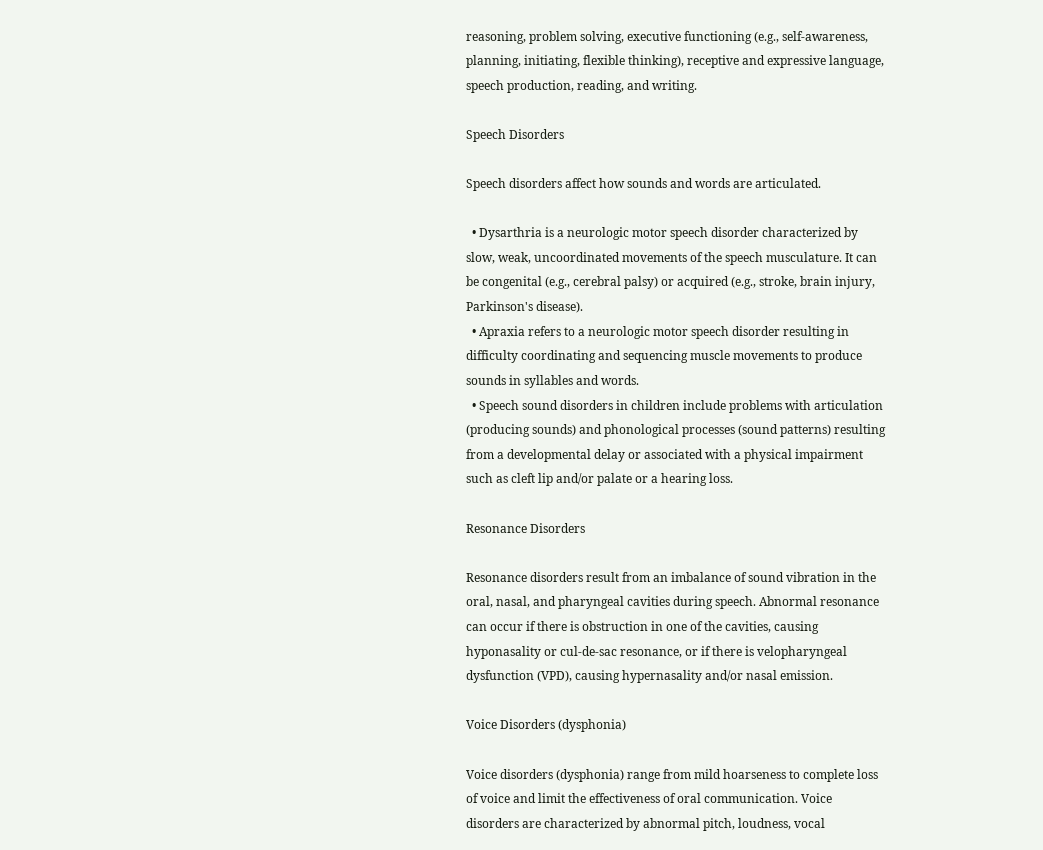reasoning, problem solving, executive functioning (e.g., self-awareness, planning, initiating, flexible thinking), receptive and expressive language, speech production, reading, and writing.

Speech Disorders

Speech disorders affect how sounds and words are articulated.

  • Dysarthria is a neurologic motor speech disorder characterized by slow, weak, uncoordinated movements of the speech musculature. It can be congenital (e.g., cerebral palsy) or acquired (e.g., stroke, brain injury, Parkinson's disease).
  • Apraxia refers to a neurologic motor speech disorder resulting in difficulty coordinating and sequencing muscle movements to produce sounds in syllables and words.
  • Speech sound disorders in children include problems with articulation (producing sounds) and phonological processes (sound patterns) resulting from a developmental delay or associated with a physical impairment such as cleft lip and/or palate or a hearing loss.

Resonance Disorders

Resonance disorders result from an imbalance of sound vibration in the oral, nasal, and pharyngeal cavities during speech. Abnormal resonance can occur if there is obstruction in one of the cavities, causing hyponasality or cul-de-sac resonance, or if there is velopharyngeal dysfunction (VPD), causing hypernasality and/or nasal emission.

Voice Disorders (dysphonia)

Voice disorders (dysphonia) range from mild hoarseness to complete loss of voice and limit the effectiveness of oral communication. Voice disorders are characterized by abnormal pitch, loudness, vocal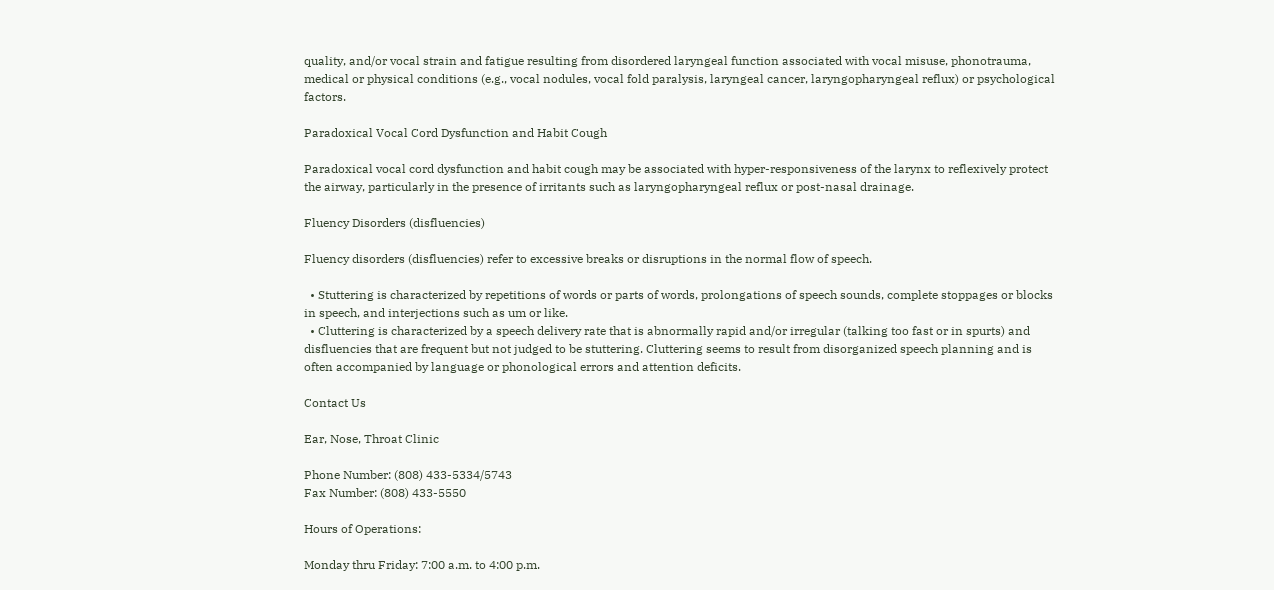quality, and/or vocal strain and fatigue resulting from disordered laryngeal function associated with vocal misuse, phonotrauma, medical or physical conditions (e.g., vocal nodules, vocal fold paralysis, laryngeal cancer, laryngopharyngeal reflux) or psychological factors.

Paradoxical Vocal Cord Dysfunction and Habit Cough

Paradoxical vocal cord dysfunction and habit cough may be associated with hyper-responsiveness of the larynx to reflexively protect the airway, particularly in the presence of irritants such as laryngopharyngeal reflux or post-nasal drainage.

Fluency Disorders (disfluencies)

Fluency disorders (disfluencies) refer to excessive breaks or disruptions in the normal flow of speech.

  • Stuttering is characterized by repetitions of words or parts of words, prolongations of speech sounds, complete stoppages or blocks in speech, and interjections such as um or like.
  • Cluttering is characterized by a speech delivery rate that is abnormally rapid and/or irregular (talking too fast or in spurts) and disfluencies that are frequent but not judged to be stuttering. Cluttering seems to result from disorganized speech planning and is often accompanied by language or phonological errors and attention deficits.

Contact Us

Ear, Nose, Throat Clinic

Phone Number: (808) 433-5334/5743
Fax Number: (808) 433-5550

Hours of Operations:

Monday thru Friday: 7:00 a.m. to 4:00 p.m.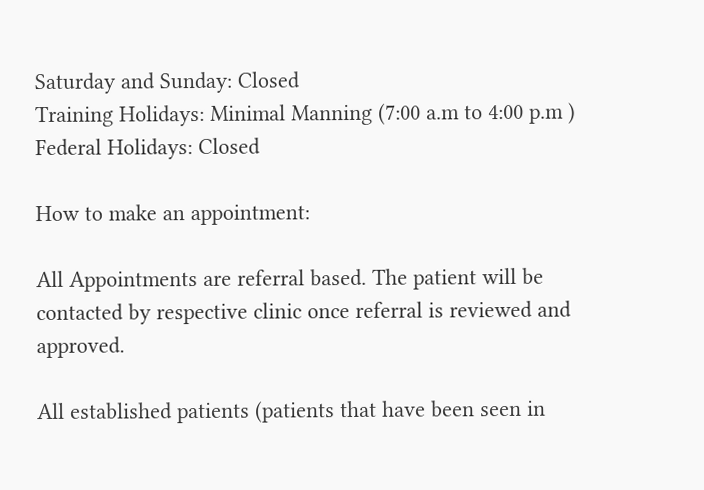Saturday and Sunday: Closed
Training Holidays: Minimal Manning (7:00 a.m to 4:00 p.m )
Federal Holidays: Closed

How to make an appointment:

All Appointments are referral based. The patient will be contacted by respective clinic once referral is reviewed and approved.

All established patients (patients that have been seen in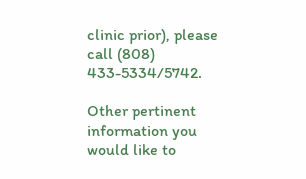clinic prior), please call (808) 433-5334/5742.

Other pertinent information you would like to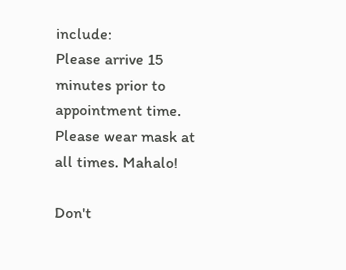include:
Please arrive 15 minutes prior to appointment time. Please wear mask at all times. Mahalo!

Don't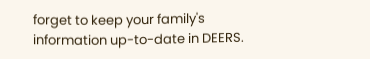forget to keep your family's information up-to-date in DEERS.